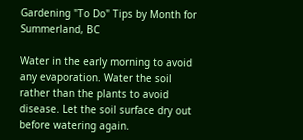Gardening "To Do" Tips by Month for Summerland, BC

Water in the early morning to avoid any evaporation. Water the soil rather than the plants to avoid disease. Let the soil surface dry out before watering again.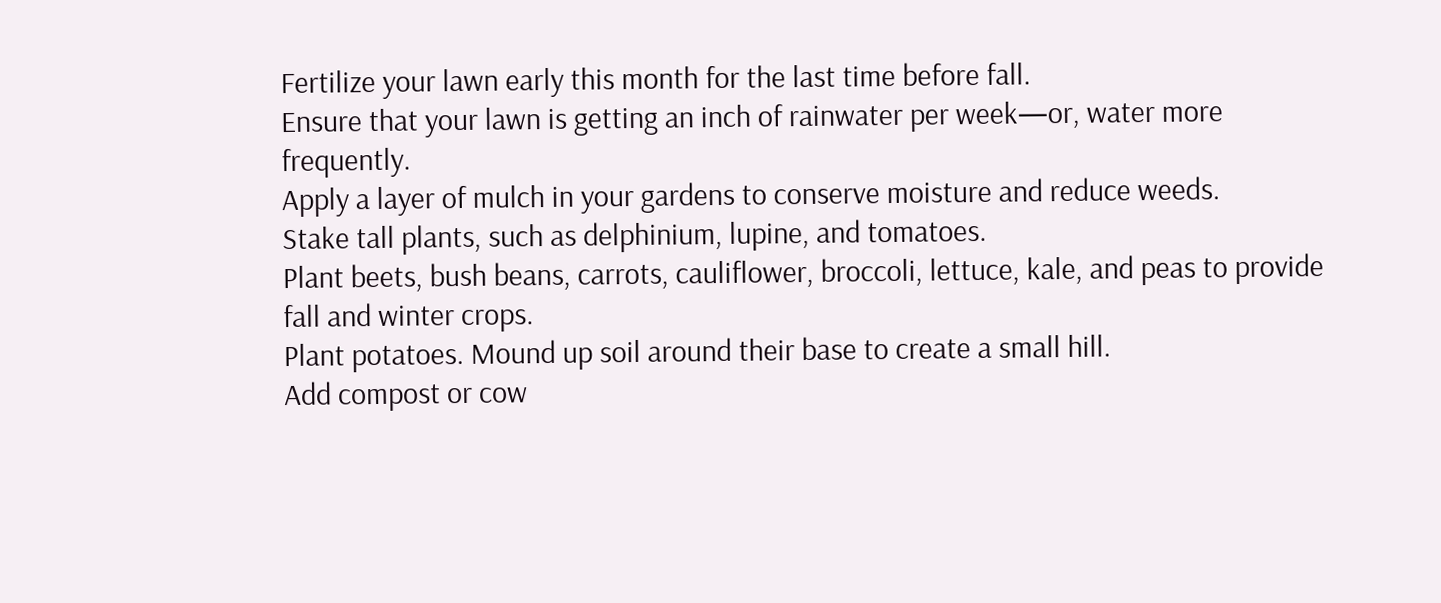Fertilize your lawn early this month for the last time before fall.
Ensure that your lawn is getting an inch of rainwater per week—or, water more frequently.
Apply a layer of mulch in your gardens to conserve moisture and reduce weeds.
Stake tall plants, such as delphinium, lupine, and tomatoes.
Plant beets, bush beans, carrots, cauliflower, broccoli, lettuce, kale, and peas to provide fall and winter crops.
Plant potatoes. Mound up soil around their base to create a small hill.
Add compost or cow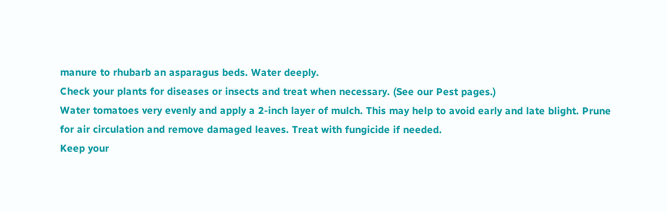manure to rhubarb an asparagus beds. Water deeply.
Check your plants for diseases or insects and treat when necessary. (See our Pest pages.)
Water tomatoes very evenly and apply a 2-inch layer of mulch. This may help to avoid early and late blight. Prune for air circulation and remove damaged leaves. Treat with fungicide if needed.
Keep your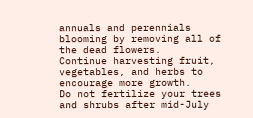annuals and perennials blooming by removing all of the dead flowers.
Continue harvesting fruit, vegetables, and herbs to encourage more growth.
Do not fertilize your trees and shrubs after mid-July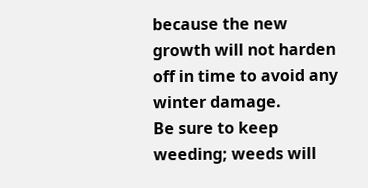because the new growth will not harden off in time to avoid any winter damage.
Be sure to keep weeding; weeds will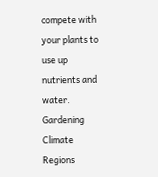compete with your plants to use up nutrients and water.
Gardening Climate Regions